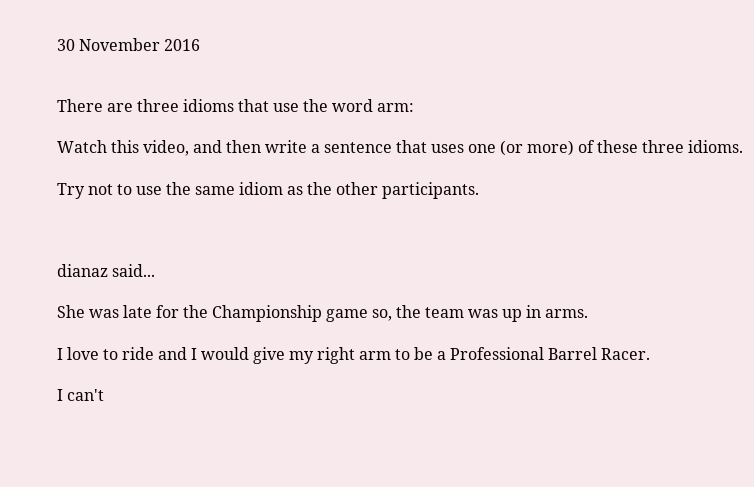30 November 2016


There are three idioms that use the word arm:

Watch this video, and then write a sentence that uses one (or more) of these three idioms.

Try not to use the same idiom as the other participants.



dianaz said...

She was late for the Championship game so, the team was up in arms.

I love to ride and I would give my right arm to be a Professional Barrel Racer.

I can't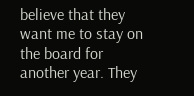believe that they want me to stay on the board for another year. They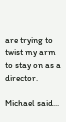are trying to twist my arm to stay on as a director.

Michael said...